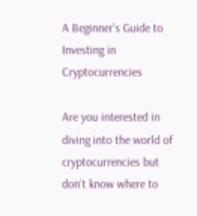A Beginner’s Guide to Investing in Cryptocurrencies

Are you interested in diving into the world of cryptocurrencies but don’t know where to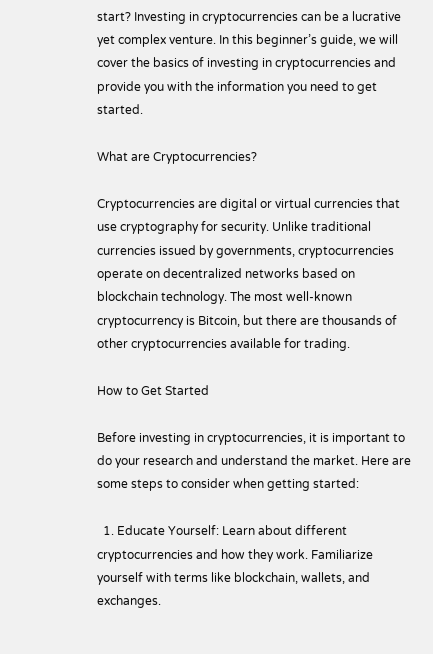start? Investing in cryptocurrencies can be a lucrative yet complex venture. In this beginner’s guide, we will cover the basics of investing in cryptocurrencies and provide you with the information you need to get started.

What are Cryptocurrencies?

Cryptocurrencies are digital or virtual currencies that use cryptography for security. Unlike traditional currencies issued by governments, cryptocurrencies operate on decentralized networks based on blockchain technology. The most well-known cryptocurrency is Bitcoin, but there are thousands of other cryptocurrencies available for trading.

How to Get Started

Before investing in cryptocurrencies, it is important to do your research and understand the market. Here are some steps to consider when getting started:

  1. Educate Yourself: Learn about different cryptocurrencies and how they work. Familiarize yourself with terms like blockchain, wallets, and exchanges.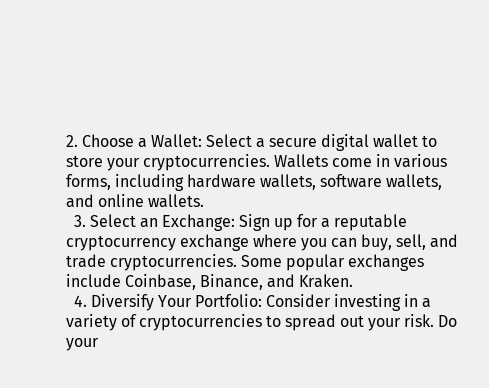2. Choose a Wallet: Select a secure digital wallet to store your cryptocurrencies. Wallets come in various forms, including hardware wallets, software wallets, and online wallets.
  3. Select an Exchange: Sign up for a reputable cryptocurrency exchange where you can buy, sell, and trade cryptocurrencies. Some popular exchanges include Coinbase, Binance, and Kraken.
  4. Diversify Your Portfolio: Consider investing in a variety of cryptocurrencies to spread out your risk. Do your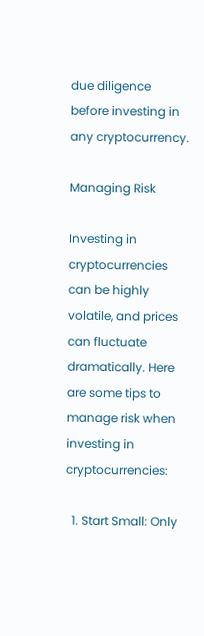due diligence before investing in any cryptocurrency.

Managing Risk

Investing in cryptocurrencies can be highly volatile, and prices can fluctuate dramatically. Here are some tips to manage risk when investing in cryptocurrencies:

  1. Start Small: Only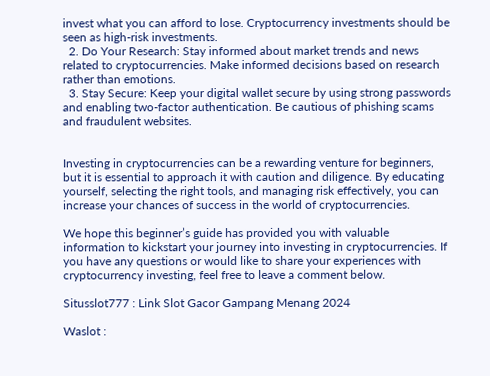invest what you can afford to lose. Cryptocurrency investments should be seen as high-risk investments.
  2. Do Your Research: Stay informed about market trends and news related to cryptocurrencies. Make informed decisions based on research rather than emotions.
  3. Stay Secure: Keep your digital wallet secure by using strong passwords and enabling two-factor authentication. Be cautious of phishing scams and fraudulent websites.


Investing in cryptocurrencies can be a rewarding venture for beginners, but it is essential to approach it with caution and diligence. By educating yourself, selecting the right tools, and managing risk effectively, you can increase your chances of success in the world of cryptocurrencies.

We hope this beginner’s guide has provided you with valuable information to kickstart your journey into investing in cryptocurrencies. If you have any questions or would like to share your experiences with cryptocurrency investing, feel free to leave a comment below.

Situsslot777 : Link Slot Gacor Gampang Menang 2024

Waslot :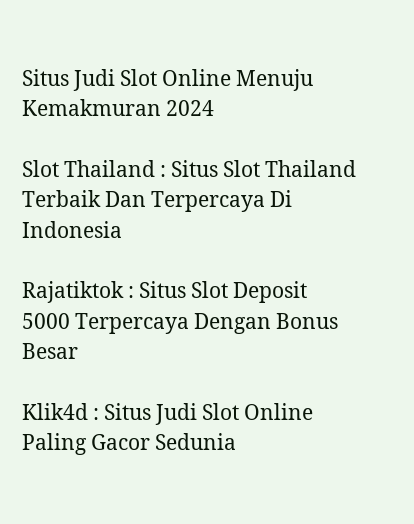Situs Judi Slot Online Menuju Kemakmuran 2024

Slot Thailand : Situs Slot Thailand Terbaik Dan Terpercaya Di Indonesia

Rajatiktok : Situs Slot Deposit 5000 Terpercaya Dengan Bonus Besar

Klik4d : Situs Judi Slot Online Paling Gacor Sedunia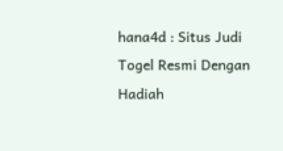hana4d : Situs Judi Togel Resmi Dengan Hadiah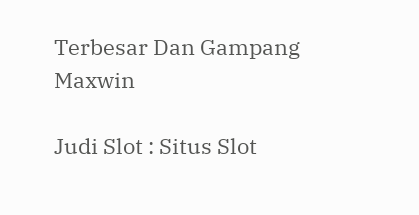Terbesar Dan Gampang Maxwin

Judi Slot : Situs Slot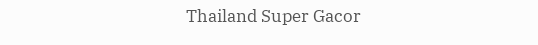Thailand Super Gacor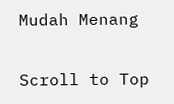Mudah Menang

Scroll to Top